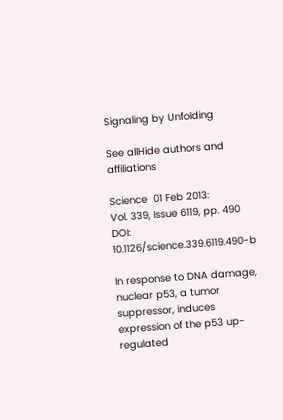Signaling by Unfolding

See allHide authors and affiliations

Science  01 Feb 2013:
Vol. 339, Issue 6119, pp. 490
DOI: 10.1126/science.339.6119.490-b

In response to DNA damage, nuclear p53, a tumor suppressor, induces expression of the p53 up-regulated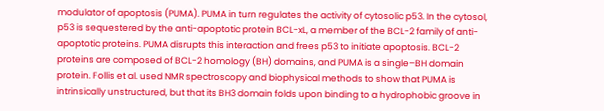modulator of apoptosis (PUMA). PUMA in turn regulates the activity of cytosolic p53. In the cytosol, p53 is sequestered by the anti-apoptotic protein BCL-xL, a member of the BCL-2 family of anti-apoptotic proteins. PUMA disrupts this interaction and frees p53 to initiate apoptosis. BCL-2 proteins are composed of BCL-2 homology (BH) domains, and PUMA is a single–BH domain protein. Follis et al. used NMR spectroscopy and biophysical methods to show that PUMA is intrinsically unstructured, but that its BH3 domain folds upon binding to a hydrophobic groove in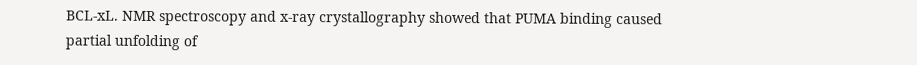BCL-xL. NMR spectroscopy and x-ray crystallography showed that PUMA binding caused partial unfolding of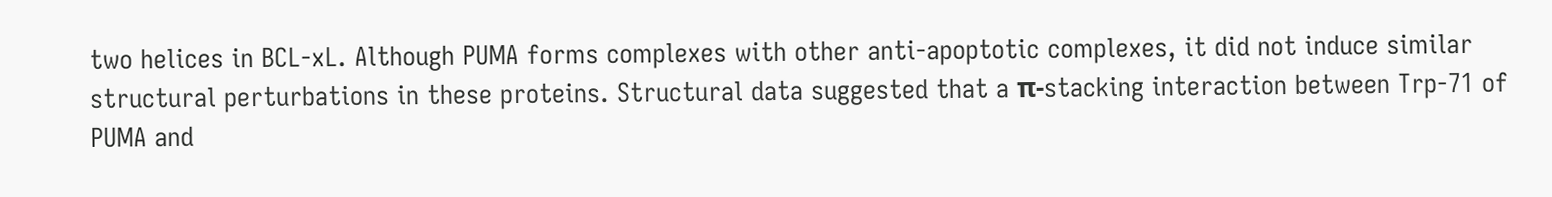two helices in BCL-xL. Although PUMA forms complexes with other anti-apoptotic complexes, it did not induce similar structural perturbations in these proteins. Structural data suggested that a π-stacking interaction between Trp-71 of PUMA and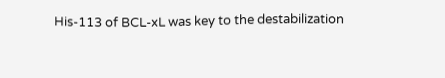His-113 of BCL-xL was key to the destabilization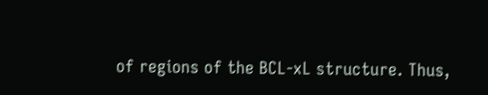of regions of the BCL-xL structure. Thus,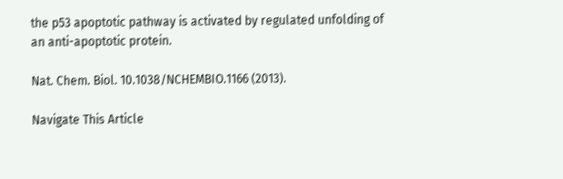the p53 apoptotic pathway is activated by regulated unfolding of an anti-apoptotic protein.

Nat. Chem. Biol. 10.1038/NCHEMBIO.1166 (2013).

Navigate This Article